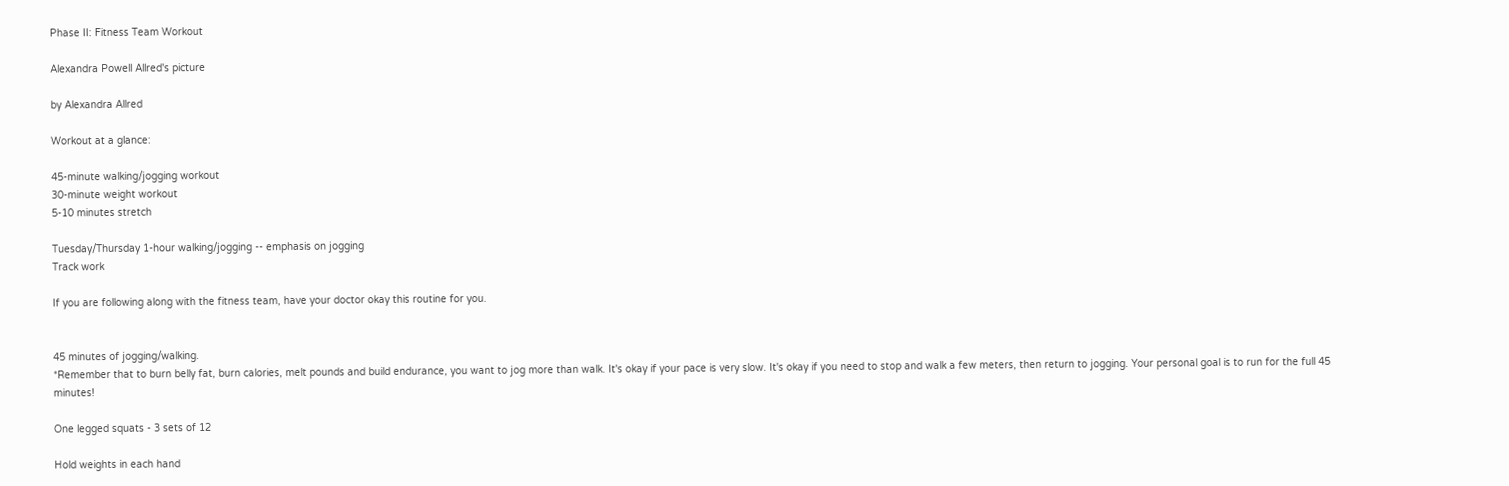Phase II: Fitness Team Workout

Alexandra Powell Allred's picture

by Alexandra Allred

Workout at a glance:

45-minute walking/jogging workout
30-minute weight workout
5-10 minutes stretch

Tuesday/Thursday 1-hour walking/jogging -- emphasis on jogging
Track work

If you are following along with the fitness team, have your doctor okay this routine for you.


45 minutes of jogging/walking.
*Remember that to burn belly fat, burn calories, melt pounds and build endurance, you want to jog more than walk. It's okay if your pace is very slow. It's okay if you need to stop and walk a few meters, then return to jogging. Your personal goal is to run for the full 45 minutes!

One legged squats - 3 sets of 12

Hold weights in each hand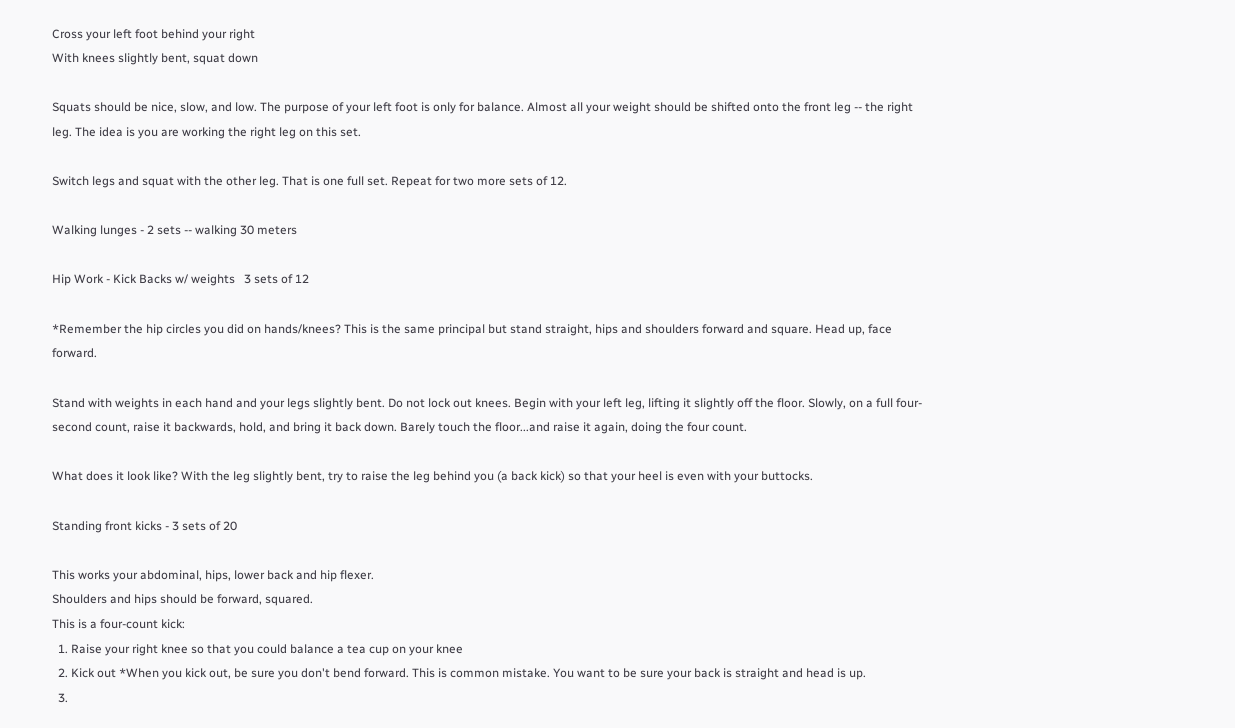Cross your left foot behind your right
With knees slightly bent, squat down

Squats should be nice, slow, and low. The purpose of your left foot is only for balance. Almost all your weight should be shifted onto the front leg -- the right leg. The idea is you are working the right leg on this set.

Switch legs and squat with the other leg. That is one full set. Repeat for two more sets of 12.

Walking lunges - 2 sets -- walking 30 meters

Hip Work - Kick Backs w/ weights   3 sets of 12

*Remember the hip circles you did on hands/knees? This is the same principal but stand straight, hips and shoulders forward and square. Head up, face forward.

Stand with weights in each hand and your legs slightly bent. Do not lock out knees. Begin with your left leg, lifting it slightly off the floor. Slowly, on a full four-second count, raise it backwards, hold, and bring it back down. Barely touch the floor...and raise it again, doing the four count.

What does it look like? With the leg slightly bent, try to raise the leg behind you (a back kick) so that your heel is even with your buttocks.

Standing front kicks - 3 sets of 20

This works your abdominal, hips, lower back and hip flexer.
Shoulders and hips should be forward, squared.
This is a four-count kick:
  1. Raise your right knee so that you could balance a tea cup on your knee
  2. Kick out *When you kick out, be sure you don't bend forward. This is common mistake. You want to be sure your back is straight and head is up.
  3.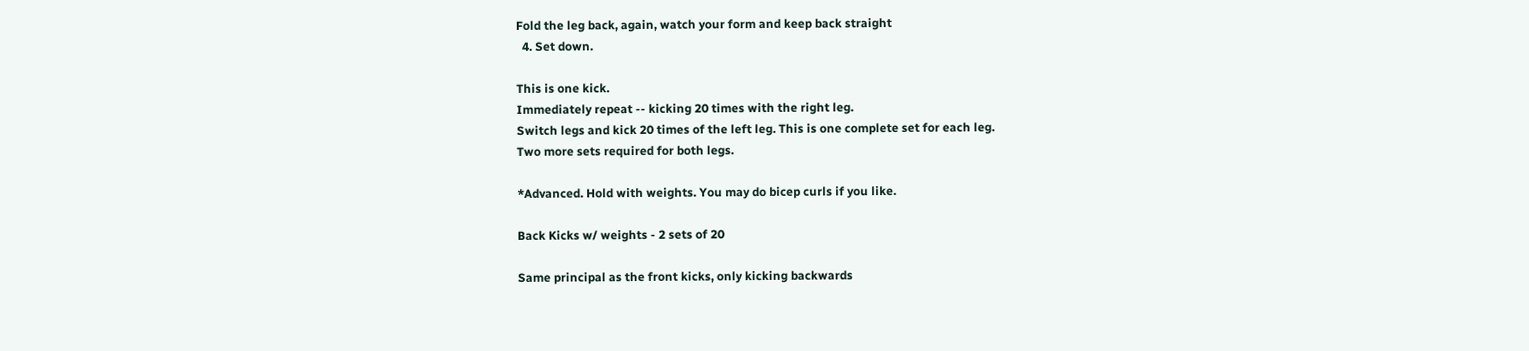Fold the leg back, again, watch your form and keep back straight
  4. Set down.

This is one kick.
Immediately repeat -- kicking 20 times with the right leg.
Switch legs and kick 20 times of the left leg. This is one complete set for each leg.
Two more sets required for both legs.

*Advanced. Hold with weights. You may do bicep curls if you like.

Back Kicks w/ weights - 2 sets of 20

Same principal as the front kicks, only kicking backwards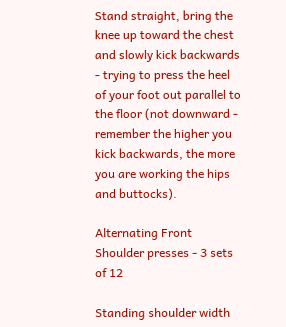Stand straight, bring the knee up toward the chest and slowly kick backwards - trying to press the heel of your foot out parallel to the floor (not downward - remember the higher you kick backwards, the more you are working the hips and buttocks).

Alternating Front Shoulder presses - 3 sets of 12

Standing shoulder width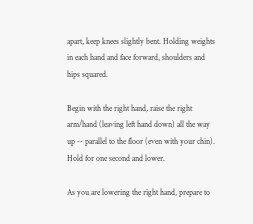apart, keep knees slightly bent. Holding weights in each hand and face forward, shoulders and hips squared.

Begin with the right hand, raise the right arm/hand (leaving left hand down) all the way up -- parallel to the floor (even with your chin). Hold for one second and lower.

As you are lowering the right hand, prepare to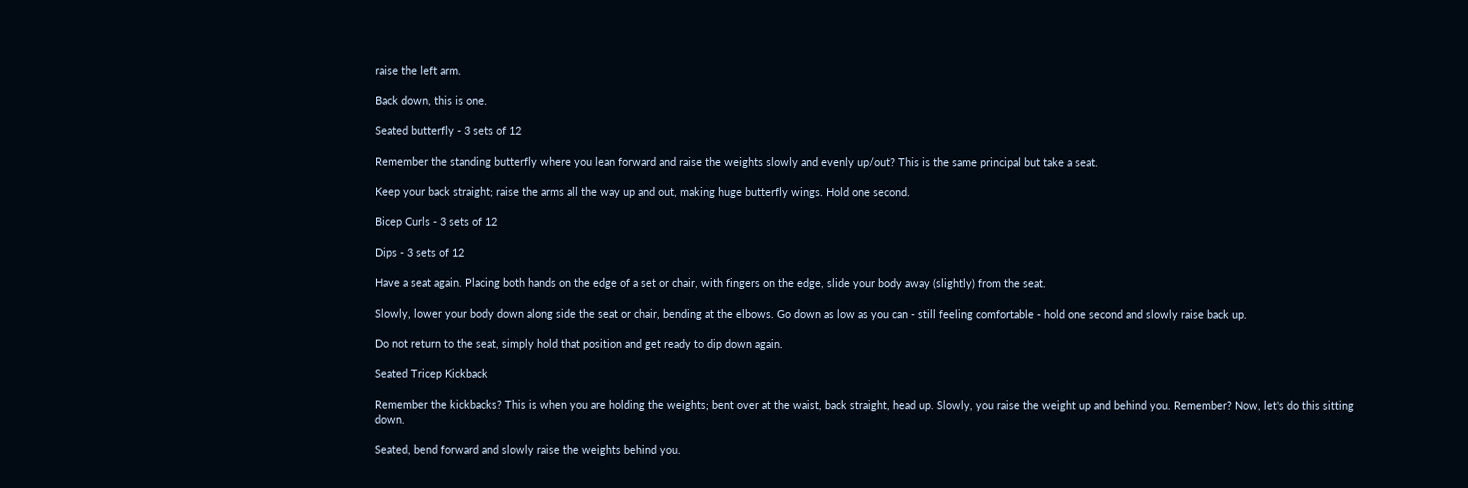raise the left arm.

Back down, this is one.

Seated butterfly - 3 sets of 12

Remember the standing butterfly where you lean forward and raise the weights slowly and evenly up/out? This is the same principal but take a seat.

Keep your back straight; raise the arms all the way up and out, making huge butterfly wings. Hold one second.

Bicep Curls - 3 sets of 12

Dips - 3 sets of 12

Have a seat again. Placing both hands on the edge of a set or chair, with fingers on the edge, slide your body away (slightly) from the seat.

Slowly, lower your body down along side the seat or chair, bending at the elbows. Go down as low as you can - still feeling comfortable - hold one second and slowly raise back up.

Do not return to the seat, simply hold that position and get ready to dip down again.

Seated Tricep Kickback

Remember the kickbacks? This is when you are holding the weights; bent over at the waist, back straight, head up. Slowly, you raise the weight up and behind you. Remember? Now, let's do this sitting down.

Seated, bend forward and slowly raise the weights behind you.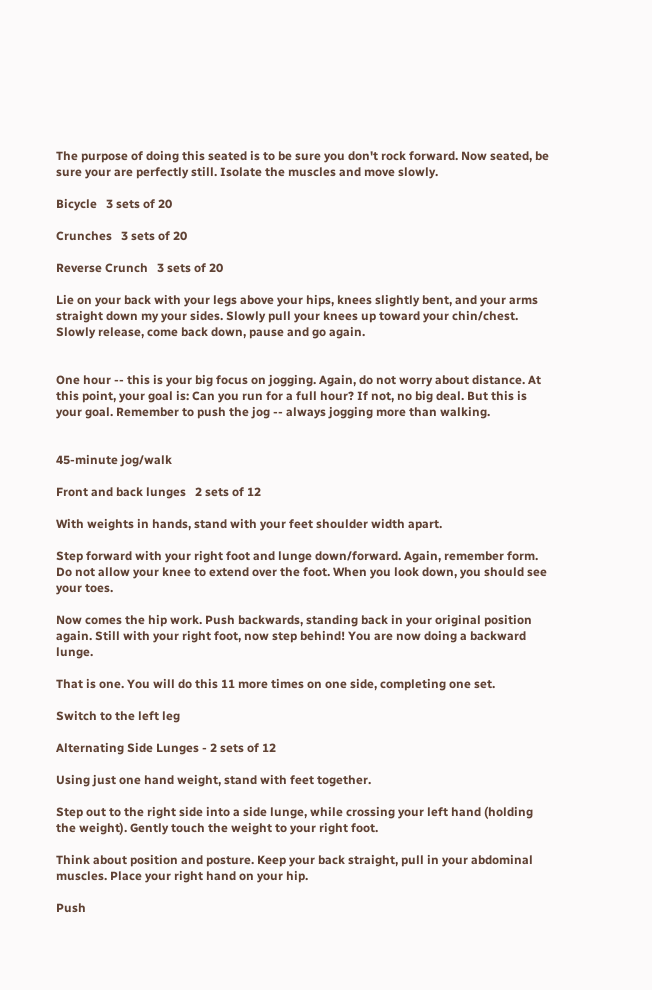The purpose of doing this seated is to be sure you don't rock forward. Now seated, be sure your are perfectly still. Isolate the muscles and move slowly.

Bicycle   3 sets of 20

Crunches   3 sets of 20

Reverse Crunch   3 sets of 20

Lie on your back with your legs above your hips, knees slightly bent, and your arms straight down my your sides. Slowly pull your knees up toward your chin/chest. Slowly release, come back down, pause and go again.


One hour -- this is your big focus on jogging. Again, do not worry about distance. At this point, your goal is: Can you run for a full hour? If not, no big deal. But this is your goal. Remember to push the jog -- always jogging more than walking.


45-minute jog/walk

Front and back lunges   2 sets of 12

With weights in hands, stand with your feet shoulder width apart.

Step forward with your right foot and lunge down/forward. Again, remember form. Do not allow your knee to extend over the foot. When you look down, you should see your toes.

Now comes the hip work. Push backwards, standing back in your original position again. Still with your right foot, now step behind! You are now doing a backward lunge.

That is one. You will do this 11 more times on one side, completing one set.

Switch to the left leg

Alternating Side Lunges - 2 sets of 12

Using just one hand weight, stand with feet together.

Step out to the right side into a side lunge, while crossing your left hand (holding the weight). Gently touch the weight to your right foot.

Think about position and posture. Keep your back straight, pull in your abdominal muscles. Place your right hand on your hip.

Push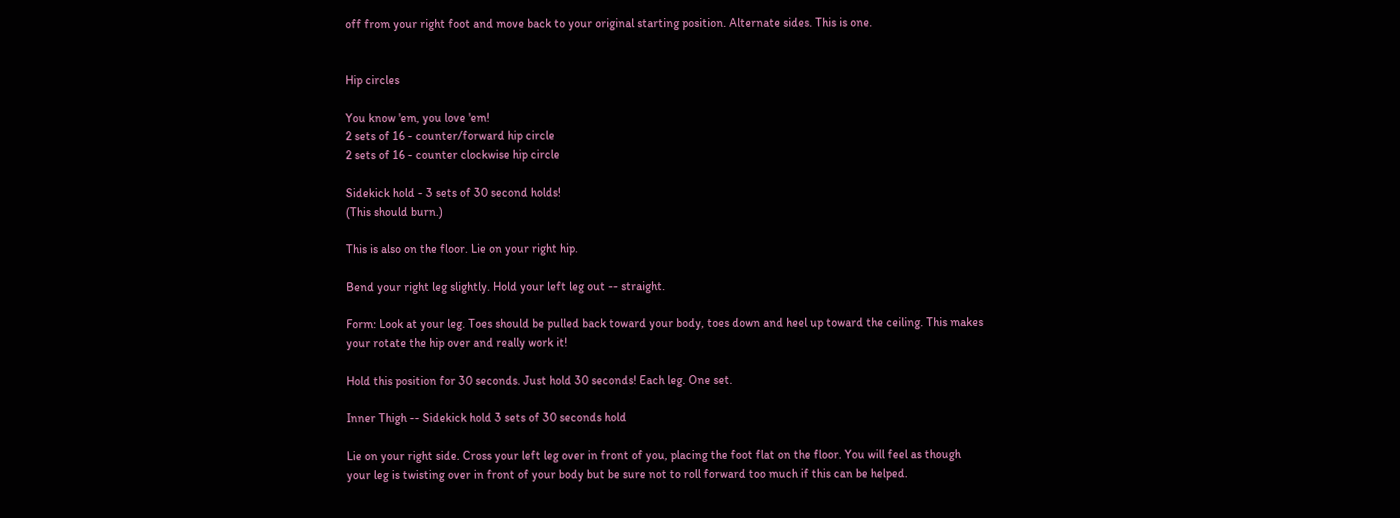off from your right foot and move back to your original starting position. Alternate sides. This is one.


Hip circles

You know 'em, you love 'em!
2 sets of 16 - counter/forward hip circle
2 sets of 16 - counter clockwise hip circle

Sidekick hold - 3 sets of 30 second holds!
(This should burn.)

This is also on the floor. Lie on your right hip.

Bend your right leg slightly. Hold your left leg out -- straight.

Form: Look at your leg. Toes should be pulled back toward your body, toes down and heel up toward the ceiling. This makes your rotate the hip over and really work it!

Hold this position for 30 seconds. Just hold 30 seconds! Each leg. One set.

Inner Thigh -- Sidekick hold 3 sets of 30 seconds hold

Lie on your right side. Cross your left leg over in front of you, placing the foot flat on the floor. You will feel as though your leg is twisting over in front of your body but be sure not to roll forward too much if this can be helped.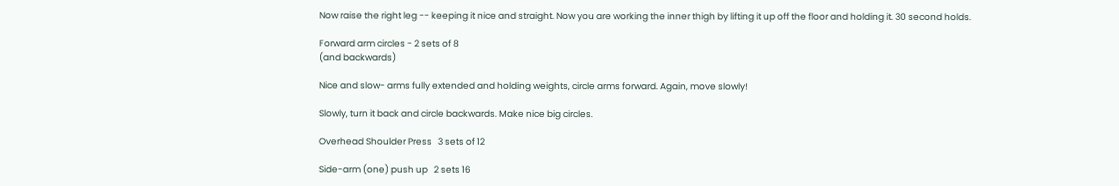Now raise the right leg -- keeping it nice and straight. Now you are working the inner thigh by lifting it up off the floor and holding it. 30 second holds.

Forward arm circles - 2 sets of 8
(and backwards)

Nice and slow- arms fully extended and holding weights, circle arms forward. Again, move slowly!

Slowly, turn it back and circle backwards. Make nice big circles.

Overhead Shoulder Press   3 sets of 12

Side-arm (one) push up   2 sets 16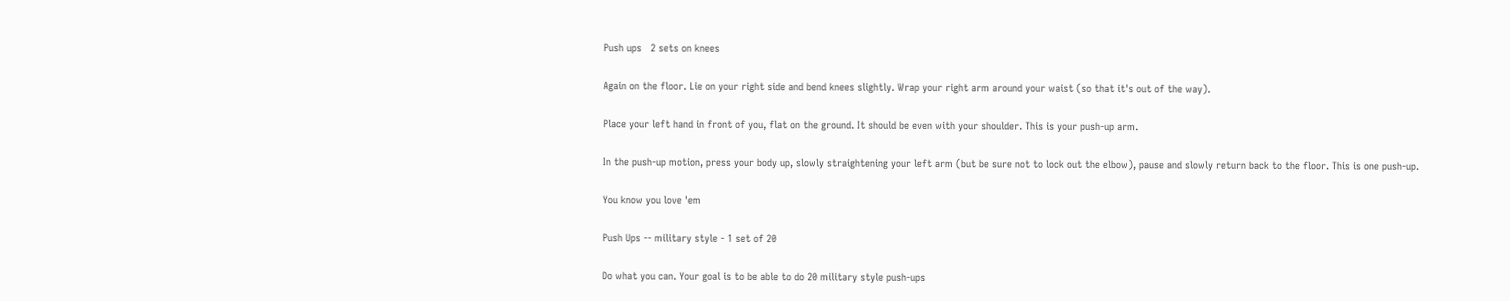Push ups   2 sets on knees

Again on the floor. Lie on your right side and bend knees slightly. Wrap your right arm around your waist (so that it's out of the way).

Place your left hand in front of you, flat on the ground. It should be even with your shoulder. This is your push-up arm.

In the push-up motion, press your body up, slowly straightening your left arm (but be sure not to lock out the elbow), pause and slowly return back to the floor. This is one push-up.

You know you love 'em

Push Ups -- military style - 1 set of 20

Do what you can. Your goal is to be able to do 20 military style push-ups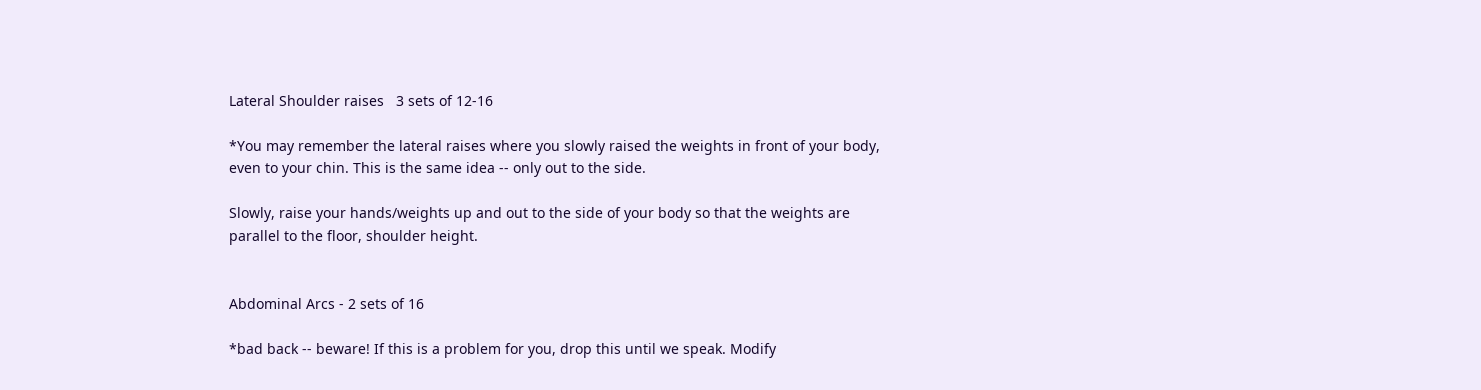Lateral Shoulder raises   3 sets of 12-16

*You may remember the lateral raises where you slowly raised the weights in front of your body, even to your chin. This is the same idea -- only out to the side.

Slowly, raise your hands/weights up and out to the side of your body so that the weights are parallel to the floor, shoulder height.


Abdominal Arcs - 2 sets of 16

*bad back -- beware! If this is a problem for you, drop this until we speak. Modify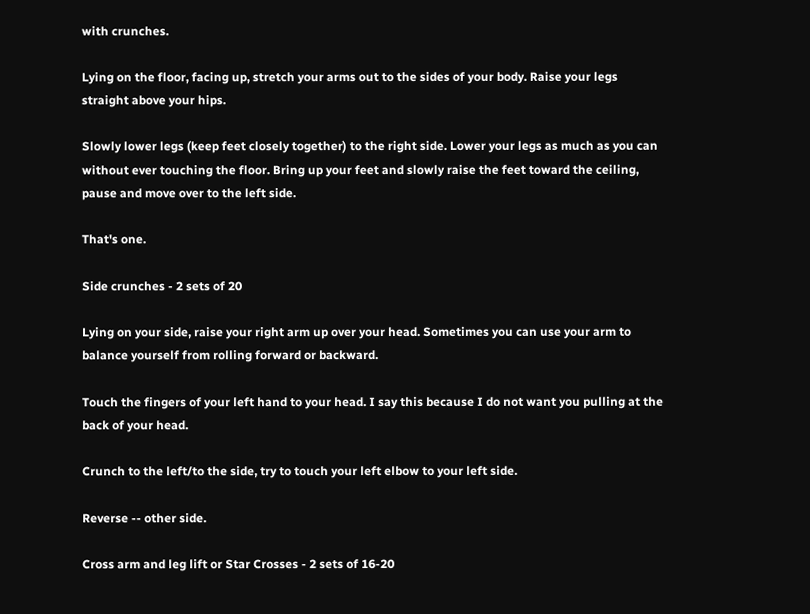with crunches.

Lying on the floor, facing up, stretch your arms out to the sides of your body. Raise your legs straight above your hips.

Slowly lower legs (keep feet closely together) to the right side. Lower your legs as much as you can without ever touching the floor. Bring up your feet and slowly raise the feet toward the ceiling, pause and move over to the left side.

That's one.

Side crunches - 2 sets of 20

Lying on your side, raise your right arm up over your head. Sometimes you can use your arm to balance yourself from rolling forward or backward.

Touch the fingers of your left hand to your head. I say this because I do not want you pulling at the back of your head.

Crunch to the left/to the side, try to touch your left elbow to your left side.

Reverse -- other side.

Cross arm and leg lift or Star Crosses - 2 sets of 16-20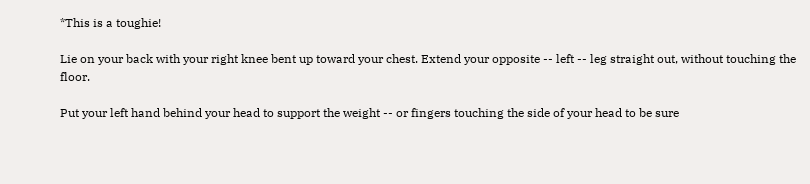*This is a toughie!

Lie on your back with your right knee bent up toward your chest. Extend your opposite -- left -- leg straight out, without touching the floor.

Put your left hand behind your head to support the weight -- or fingers touching the side of your head to be sure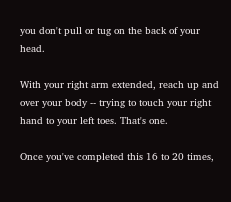you don't pull or tug on the back of your head.

With your right arm extended, reach up and over your body -- trying to touch your right hand to your left toes. That's one.

Once you've completed this 16 to 20 times,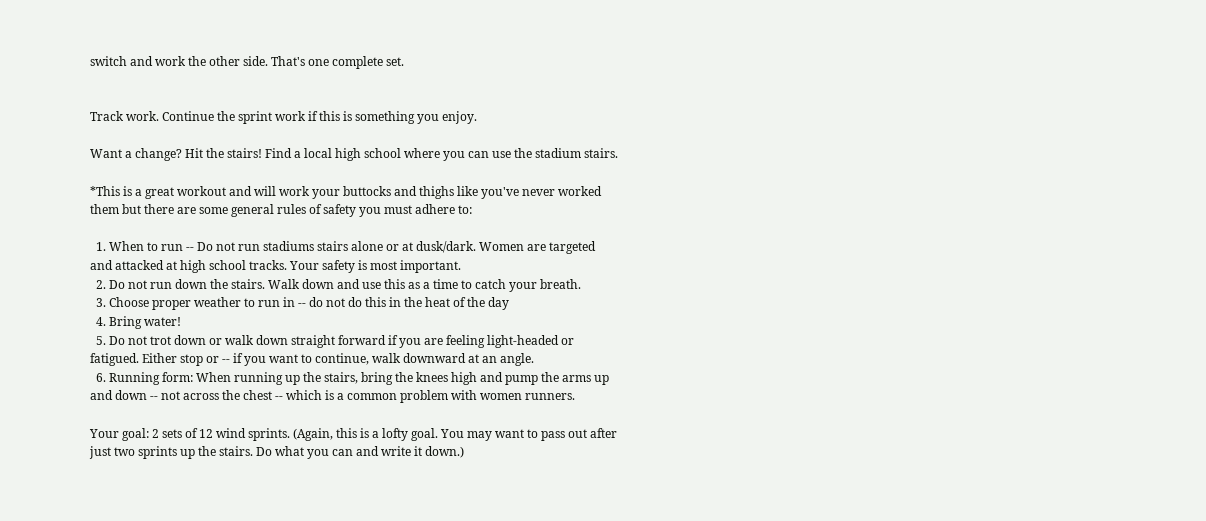switch and work the other side. That's one complete set.


Track work. Continue the sprint work if this is something you enjoy.

Want a change? Hit the stairs! Find a local high school where you can use the stadium stairs.

*This is a great workout and will work your buttocks and thighs like you've never worked them but there are some general rules of safety you must adhere to:

  1. When to run -- Do not run stadiums stairs alone or at dusk/dark. Women are targeted and attacked at high school tracks. Your safety is most important.
  2. Do not run down the stairs. Walk down and use this as a time to catch your breath.
  3. Choose proper weather to run in -- do not do this in the heat of the day
  4. Bring water!
  5. Do not trot down or walk down straight forward if you are feeling light-headed or fatigued. Either stop or -- if you want to continue, walk downward at an angle.
  6. Running form: When running up the stairs, bring the knees high and pump the arms up and down -- not across the chest -- which is a common problem with women runners.

Your goal: 2 sets of 12 wind sprints. (Again, this is a lofty goal. You may want to pass out after just two sprints up the stairs. Do what you can and write it down.)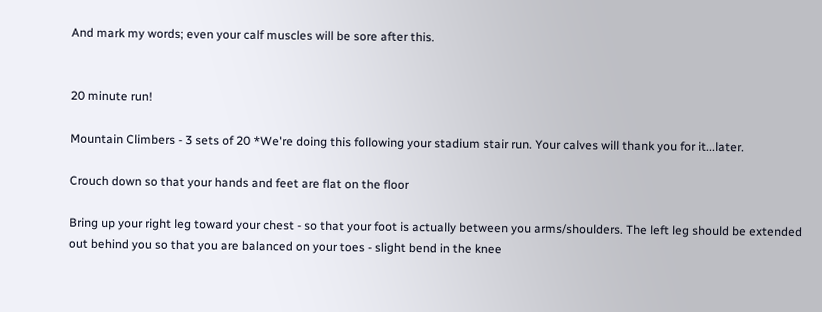And mark my words; even your calf muscles will be sore after this.


20 minute run!

Mountain Climbers - 3 sets of 20 *We're doing this following your stadium stair run. Your calves will thank you for it...later.

Crouch down so that your hands and feet are flat on the floor

Bring up your right leg toward your chest - so that your foot is actually between you arms/shoulders. The left leg should be extended out behind you so that you are balanced on your toes - slight bend in the knee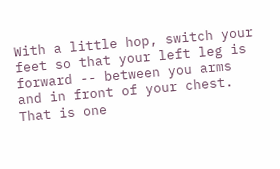With a little hop, switch your feet so that your left leg is forward -- between you arms and in front of your chest. That is one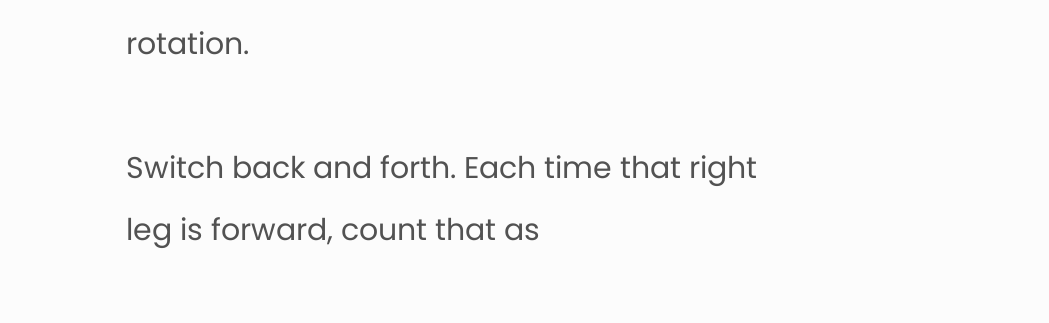rotation.

Switch back and forth. Each time that right leg is forward, count that as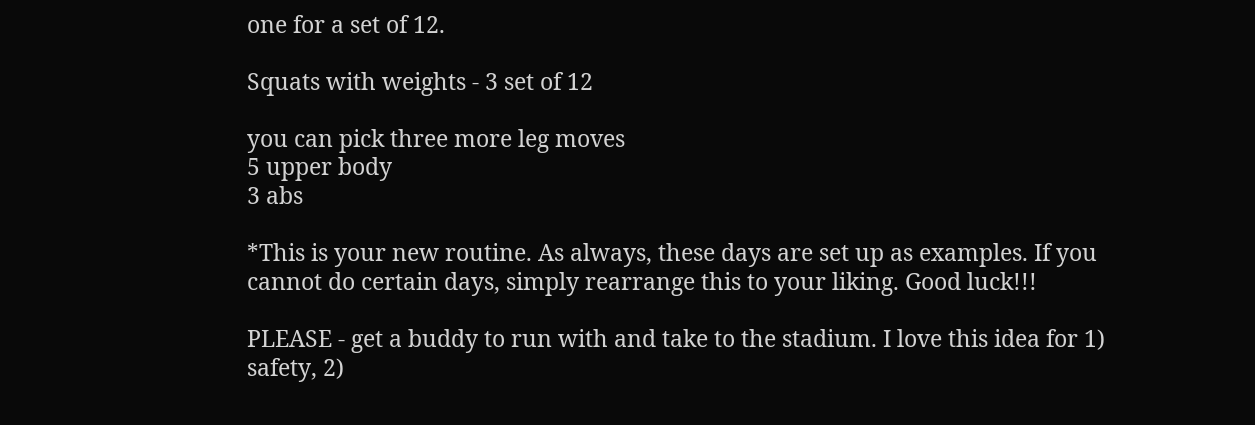one for a set of 12.

Squats with weights - 3 set of 12

you can pick three more leg moves
5 upper body
3 abs

*This is your new routine. As always, these days are set up as examples. If you cannot do certain days, simply rearrange this to your liking. Good luck!!!

PLEASE - get a buddy to run with and take to the stadium. I love this idea for 1) safety, 2)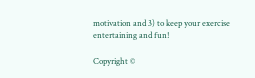motivation and 3) to keep your exercise entertaining and fun!

Copyright ©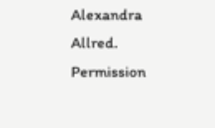Alexandra Allred. Permission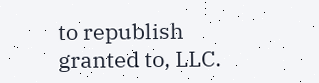to republish granted to, LLC.